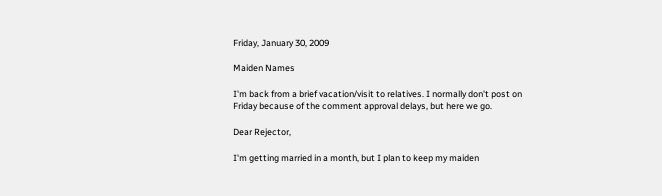Friday, January 30, 2009

Maiden Names

I'm back from a brief vacation/visit to relatives. I normally don't post on Friday because of the comment approval delays, but here we go.

Dear Rejector,

I'm getting married in a month, but I plan to keep my maiden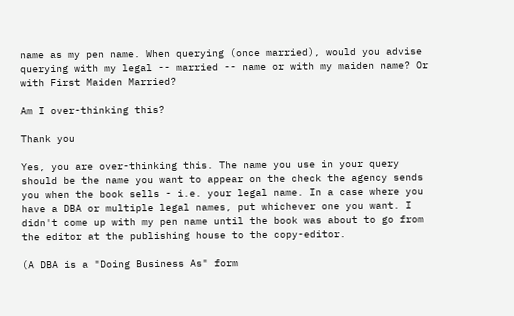name as my pen name. When querying (once married), would you advise querying with my legal -- married -- name or with my maiden name? Or with First Maiden Married?

Am I over-thinking this?

Thank you

Yes, you are over-thinking this. The name you use in your query should be the name you want to appear on the check the agency sends you when the book sells - i.e. your legal name. In a case where you have a DBA or multiple legal names, put whichever one you want. I didn't come up with my pen name until the book was about to go from the editor at the publishing house to the copy-editor.

(A DBA is a "Doing Business As" form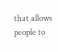that allows people to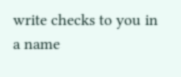write checks to you in a name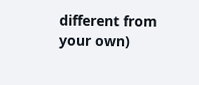different from your own)